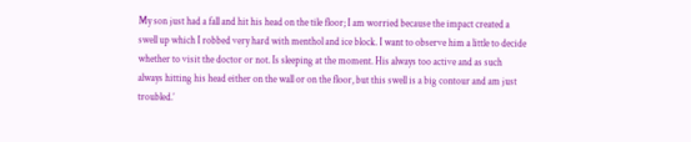My son just had a fall and hit his head on the tile floor; I am worried because the impact created a swell up which I robbed very hard with menthol and ice block. I want to observe him a little to decide whether to visit the doctor or not. Is sleeping at the moment. His always too active and as such always hitting his head either on the wall or on the floor, but this swell is a big contour and am just troubled.’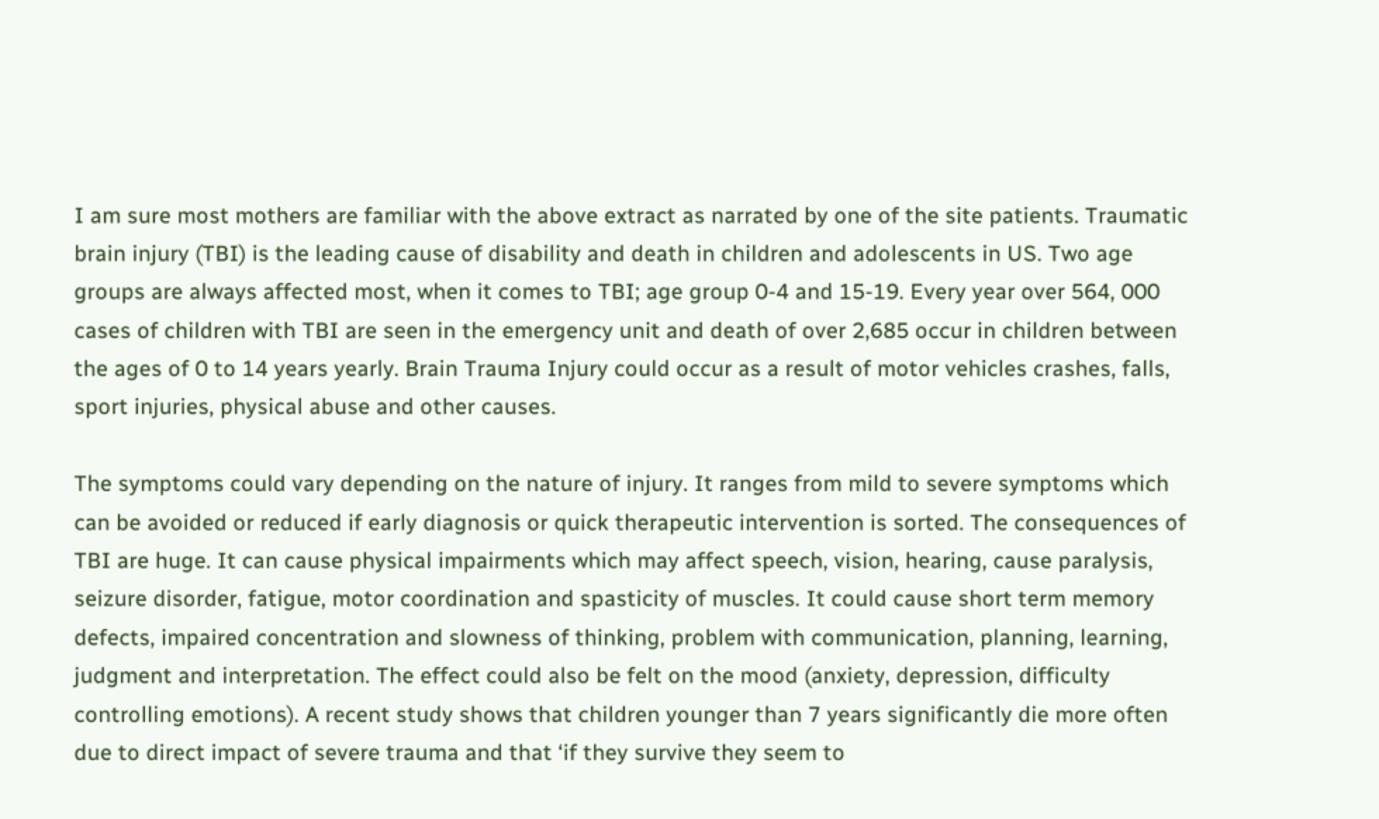I am sure most mothers are familiar with the above extract as narrated by one of the site patients. Traumatic brain injury (TBI) is the leading cause of disability and death in children and adolescents in US. Two age groups are always affected most, when it comes to TBI; age group 0-4 and 15-19. Every year over 564, 000 cases of children with TBI are seen in the emergency unit and death of over 2,685 occur in children between the ages of 0 to 14 years yearly. Brain Trauma Injury could occur as a result of motor vehicles crashes, falls, sport injuries, physical abuse and other causes.

The symptoms could vary depending on the nature of injury. It ranges from mild to severe symptoms which can be avoided or reduced if early diagnosis or quick therapeutic intervention is sorted. The consequences of TBI are huge. It can cause physical impairments which may affect speech, vision, hearing, cause paralysis, seizure disorder, fatigue, motor coordination and spasticity of muscles. It could cause short term memory defects, impaired concentration and slowness of thinking, problem with communication, planning, learning, judgment and interpretation. The effect could also be felt on the mood (anxiety, depression, difficulty controlling emotions). A recent study shows that children younger than 7 years significantly die more often due to direct impact of severe trauma and that ‘if they survive they seem to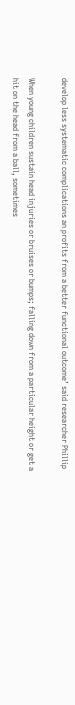develop less systematic complications an profits from a better functional outcome’ said researcher Phillip

When young children sustain head injuries or bruises or bumps; falling down from a particular height or get a hit on the head from a ball, sometimes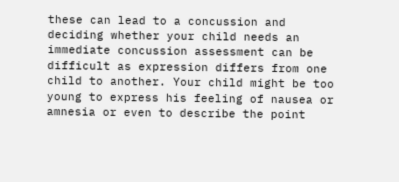these can lead to a concussion and deciding whether your child needs an immediate concussion assessment can be difficult as expression differs from one child to another. Your child might be too young to express his feeling of nausea or amnesia or even to describe the point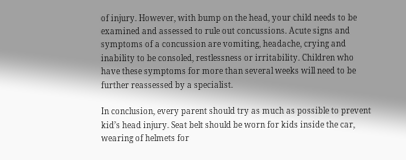of injury. However, with bump on the head, your child needs to be examined and assessed to rule out concussions. Acute signs and symptoms of a concussion are vomiting, headache, crying and inability to be consoled, restlessness or irritability. Children who have these symptoms for more than several weeks will need to be further reassessed by a specialist.

In conclusion, every parent should try as much as possible to prevent kid’s head injury. Seat belt should be worn for kids inside the car, wearing of helmets for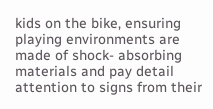kids on the bike, ensuring playing environments are made of shock- absorbing materials and pay detail attention to signs from their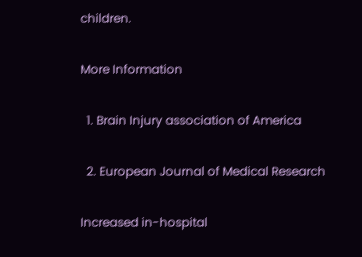children.

More Information

  1. Brain Injury association of America

  2. European Journal of Medical Research

Increased in-hospital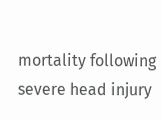mortality following severe head injury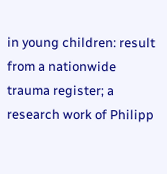in young children: result from a nationwide trauma register; a research work of Philipp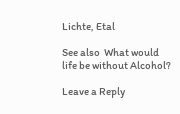Lichte, Etal

See also  What would life be without Alcohol?

Leave a Reply